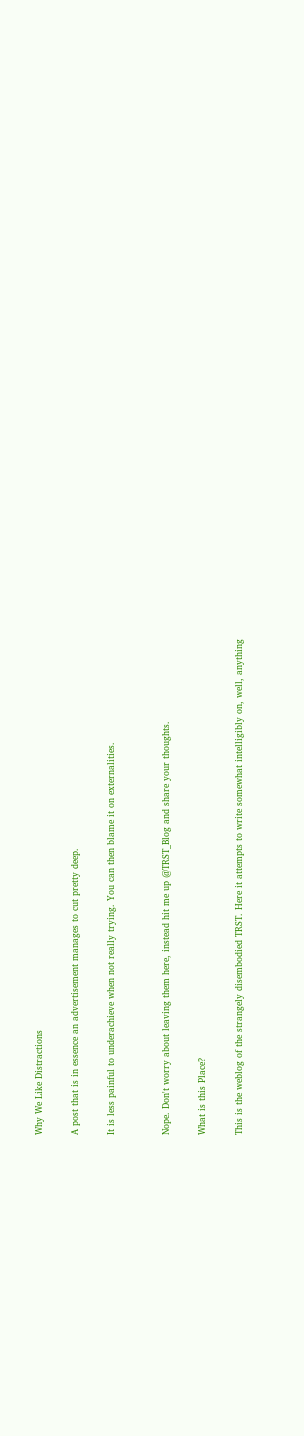Why We Like Distractions

A post that is in essence an advertisement manages to cut pretty deep.

It is less painful to underachieve when not really trying. You can then blame it on externalities.


Nope. Don't worry about leaving them here, instead hit me up @TRST_Blog and share your thoughts.

What is this Place?

This is the weblog of the strangely disembodied TRST. Here it attempts to write somewhat intelligibly on, well, anything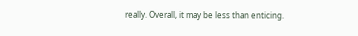really. Overall, it may be less than enticing.